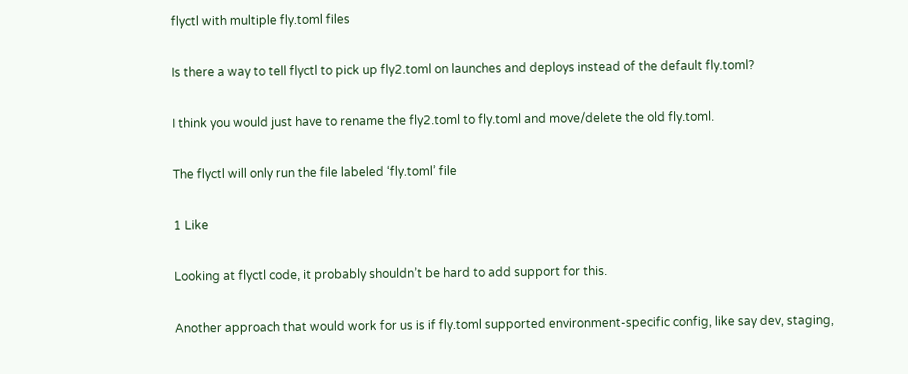flyctl with multiple fly.toml files

Is there a way to tell flyctl to pick up fly2.toml on launches and deploys instead of the default fly.toml?

I think you would just have to rename the fly2.toml to fly.toml and move/delete the old fly.toml.

The flyctl will only run the file labeled ‘fly.toml’ file

1 Like

Looking at flyctl code, it probably shouldn’t be hard to add support for this.

Another approach that would work for us is if fly.toml supported environment-specific config, like say dev, staging,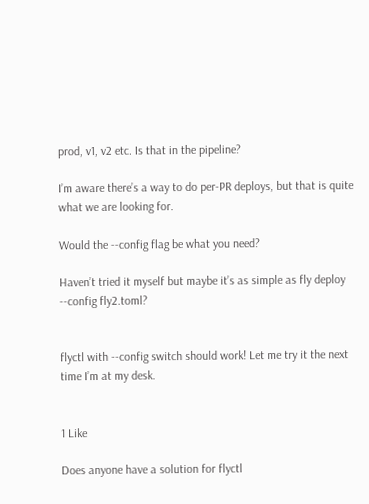prod, v1, v2 etc. Is that in the pipeline?

I’m aware there’s a way to do per-PR deploys, but that is quite what we are looking for.

Would the --config flag be what you need?

Haven’t tried it myself but maybe it’s as simple as fly deploy --config fly2.toml?


flyctl with --config switch should work! Let me try it the next time I’m at my desk.


1 Like

Does anyone have a solution for flyctl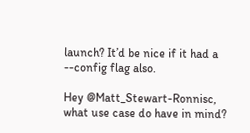launch? It’d be nice if it had a --config flag also.

Hey @Matt_Stewart-Ronnisc, what use case do have in mind?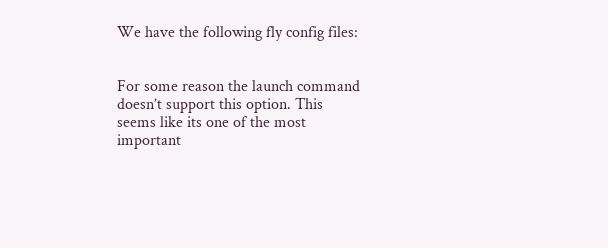We have the following fly config files:


For some reason the launch command doesn’t support this option. This seems like its one of the most important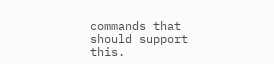commands that should support this.